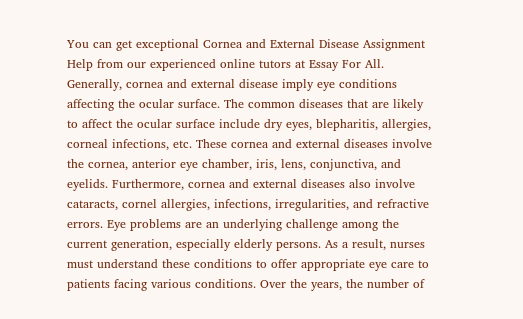You can get exceptional Cornea and External Disease Assignment Help from our experienced online tutors at Essay For All. Generally, cornea and external disease imply eye conditions affecting the ocular surface. The common diseases that are likely to affect the ocular surface include dry eyes, blepharitis, allergies, corneal infections, etc. These cornea and external diseases involve the cornea, anterior eye chamber, iris, lens, conjunctiva, and eyelids. Furthermore, cornea and external diseases also involve cataracts, cornel allergies, infections, irregularities, and refractive errors. Eye problems are an underlying challenge among the current generation, especially elderly persons. As a result, nurses must understand these conditions to offer appropriate eye care to patients facing various conditions. Over the years, the number of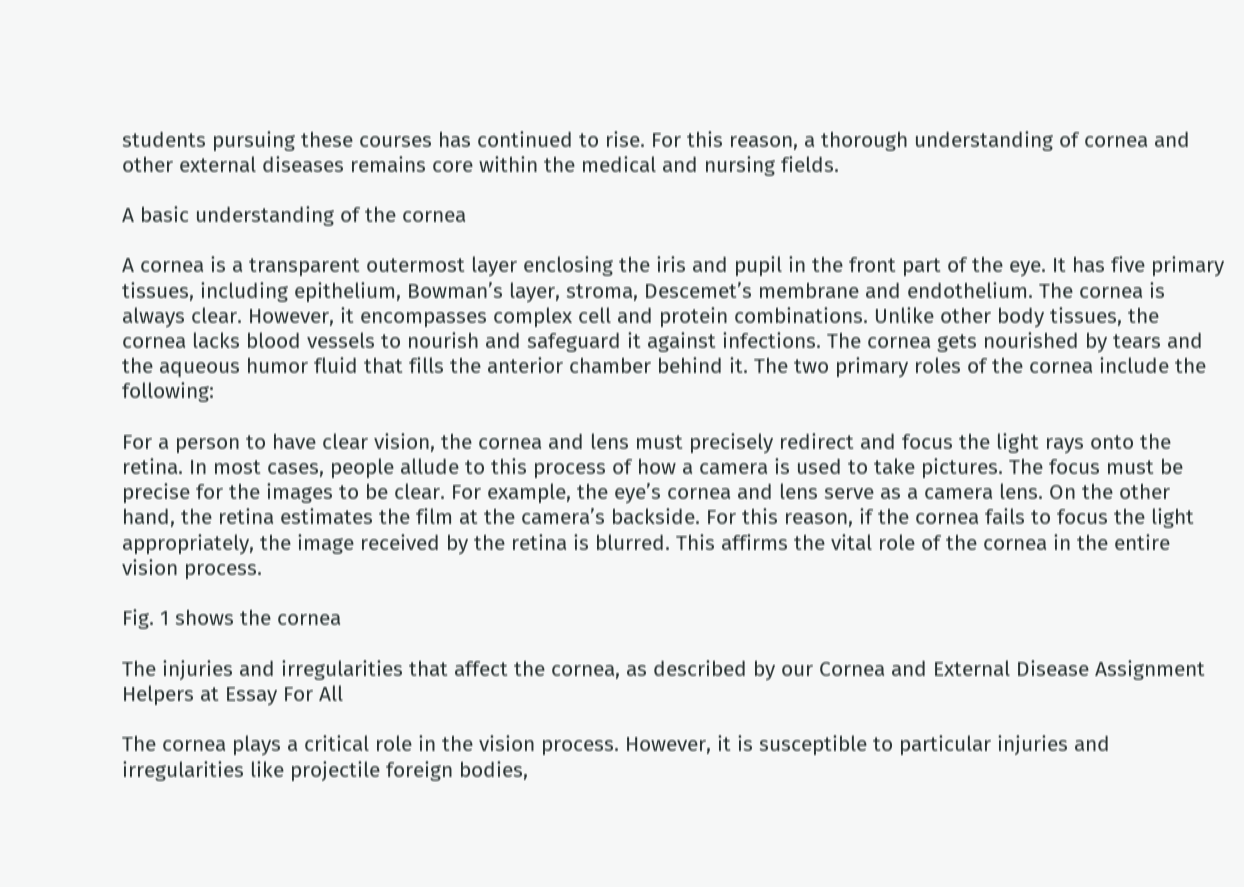students pursuing these courses has continued to rise. For this reason, a thorough understanding of cornea and other external diseases remains core within the medical and nursing fields.

A basic understanding of the cornea

A cornea is a transparent outermost layer enclosing the iris and pupil in the front part of the eye. It has five primary tissues, including epithelium, Bowman’s layer, stroma, Descemet’s membrane and endothelium. The cornea is always clear. However, it encompasses complex cell and protein combinations. Unlike other body tissues, the cornea lacks blood vessels to nourish and safeguard it against infections. The cornea gets nourished by tears and the aqueous humor fluid that fills the anterior chamber behind it. The two primary roles of the cornea include the following:

For a person to have clear vision, the cornea and lens must precisely redirect and focus the light rays onto the retina. In most cases, people allude to this process of how a camera is used to take pictures. The focus must be precise for the images to be clear. For example, the eye’s cornea and lens serve as a camera lens. On the other hand, the retina estimates the film at the camera’s backside. For this reason, if the cornea fails to focus the light appropriately, the image received by the retina is blurred. This affirms the vital role of the cornea in the entire vision process.

Fig. 1 shows the cornea

The injuries and irregularities that affect the cornea, as described by our Cornea and External Disease Assignment Helpers at Essay For All

The cornea plays a critical role in the vision process. However, it is susceptible to particular injuries and irregularities like projectile foreign bodies,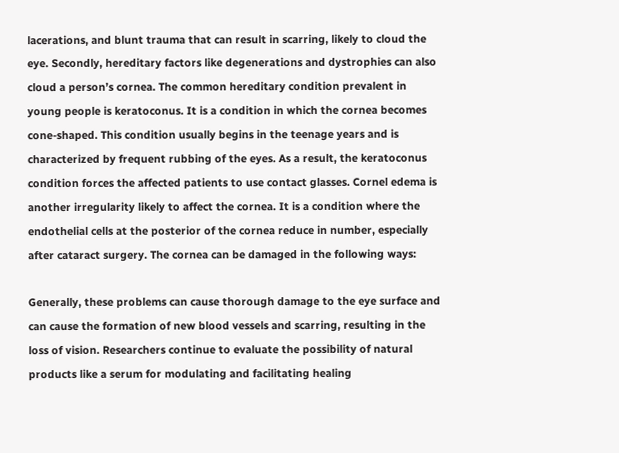lacerations, and blunt trauma that can result in scarring, likely to cloud the eye. Secondly, hereditary factors like degenerations and dystrophies can also cloud a person’s cornea. The common hereditary condition prevalent in young people is keratoconus. It is a condition in which the cornea becomes cone-shaped. This condition usually begins in the teenage years and is characterized by frequent rubbing of the eyes. As a result, the keratoconus condition forces the affected patients to use contact glasses. Cornel edema is another irregularity likely to affect the cornea. It is a condition where the endothelial cells at the posterior of the cornea reduce in number, especially after cataract surgery. The cornea can be damaged in the following ways:

Generally, these problems can cause thorough damage to the eye surface and can cause the formation of new blood vessels and scarring, resulting in the loss of vision. Researchers continue to evaluate the possibility of natural products like a serum for modulating and facilitating healing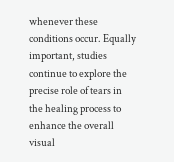whenever these conditions occur. Equally important, studies continue to explore the precise role of tears in the healing process to enhance the overall visual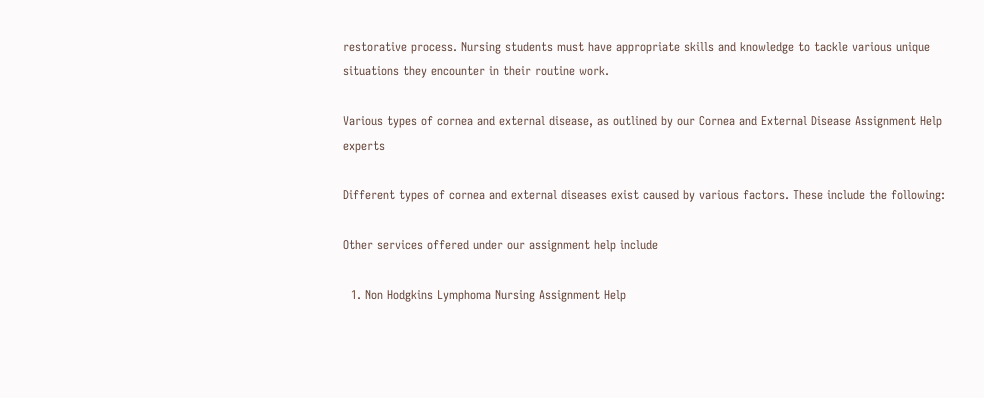restorative process. Nursing students must have appropriate skills and knowledge to tackle various unique situations they encounter in their routine work.

Various types of cornea and external disease, as outlined by our Cornea and External Disease Assignment Help experts

Different types of cornea and external diseases exist caused by various factors. These include the following:

Other services offered under our assignment help include

  1. Non Hodgkins Lymphoma Nursing Assignment Help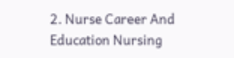2. Nurse Career And Education Nursing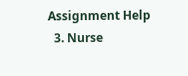Assignment Help
  3. Nurse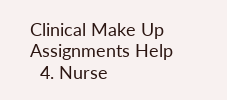Clinical Make Up Assignments Help
  4. Nurse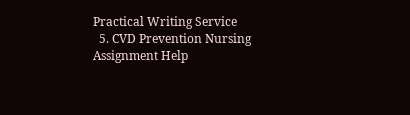Practical Writing Service
  5. CVD Prevention Nursing Assignment Help